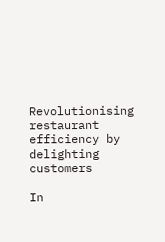Revolutionising restaurant efficiency by delighting customers

In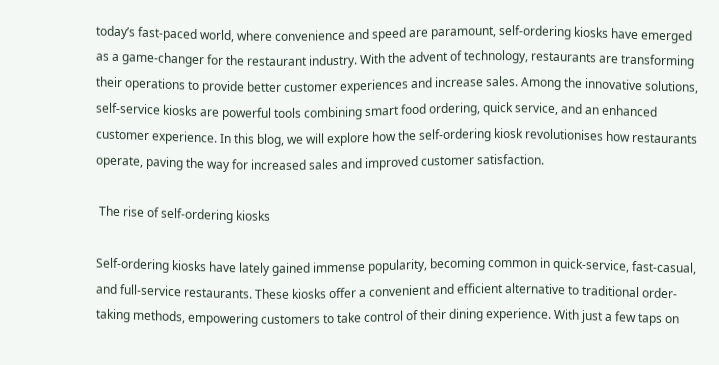today’s fast-paced world, where convenience and speed are paramount, self-ordering kiosks have emerged as a game-changer for the restaurant industry. With the advent of technology, restaurants are transforming their operations to provide better customer experiences and increase sales. Among the innovative solutions, self-service kiosks are powerful tools combining smart food ordering, quick service, and an enhanced customer experience. In this blog, we will explore how the self-ordering kiosk revolutionises how restaurants operate, paving the way for increased sales and improved customer satisfaction.

 The rise of self-ordering kiosks

Self-ordering kiosks have lately gained immense popularity, becoming common in quick-service, fast-casual, and full-service restaurants. These kiosks offer a convenient and efficient alternative to traditional order-taking methods, empowering customers to take control of their dining experience. With just a few taps on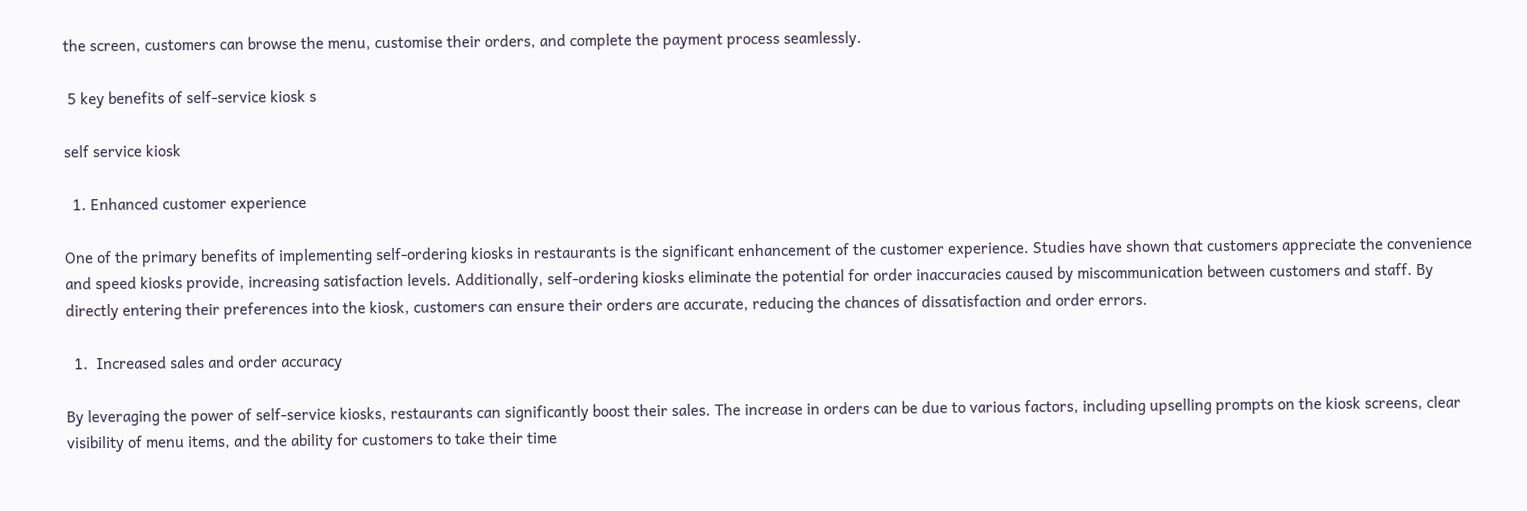the screen, customers can browse the menu, customise their orders, and complete the payment process seamlessly.

 5 key benefits of self-service kiosk s

self service kiosk

  1. Enhanced customer experience

One of the primary benefits of implementing self-ordering kiosks in restaurants is the significant enhancement of the customer experience. Studies have shown that customers appreciate the convenience and speed kiosks provide, increasing satisfaction levels. Additionally, self-ordering kiosks eliminate the potential for order inaccuracies caused by miscommunication between customers and staff. By directly entering their preferences into the kiosk, customers can ensure their orders are accurate, reducing the chances of dissatisfaction and order errors.

  1.  Increased sales and order accuracy

By leveraging the power of self-service kiosks, restaurants can significantly boost their sales. The increase in orders can be due to various factors, including upselling prompts on the kiosk screens, clear visibility of menu items, and the ability for customers to take their time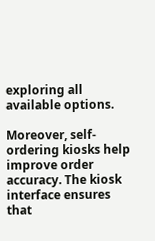exploring all available options.

Moreover, self-ordering kiosks help improve order accuracy. The kiosk interface ensures that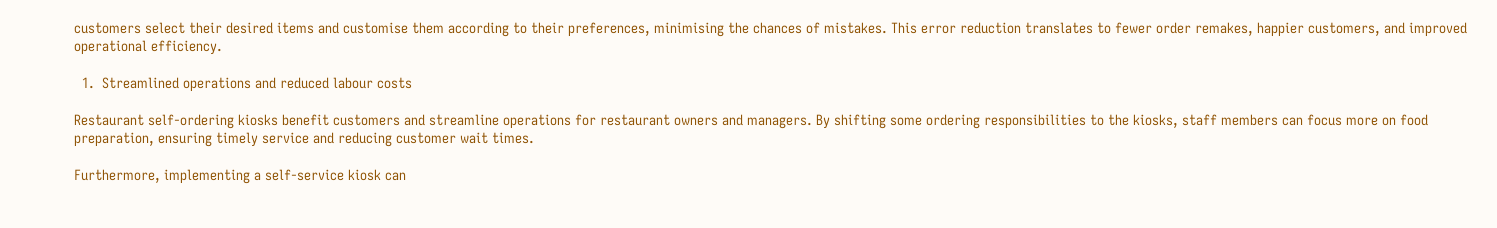customers select their desired items and customise them according to their preferences, minimising the chances of mistakes. This error reduction translates to fewer order remakes, happier customers, and improved operational efficiency.

  1.  Streamlined operations and reduced labour costs

Restaurant self-ordering kiosks benefit customers and streamline operations for restaurant owners and managers. By shifting some ordering responsibilities to the kiosks, staff members can focus more on food preparation, ensuring timely service and reducing customer wait times.

Furthermore, implementing a self-service kiosk can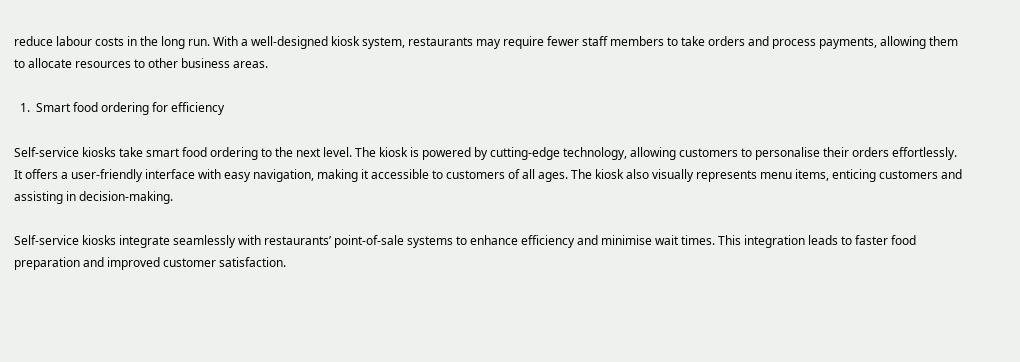reduce labour costs in the long run. With a well-designed kiosk system, restaurants may require fewer staff members to take orders and process payments, allowing them to allocate resources to other business areas.

  1.  Smart food ordering for efficiency

Self-service kiosks take smart food ordering to the next level. The kiosk is powered by cutting-edge technology, allowing customers to personalise their orders effortlessly. It offers a user-friendly interface with easy navigation, making it accessible to customers of all ages. The kiosk also visually represents menu items, enticing customers and assisting in decision-making.

Self-service kiosks integrate seamlessly with restaurants’ point-of-sale systems to enhance efficiency and minimise wait times. This integration leads to faster food preparation and improved customer satisfaction.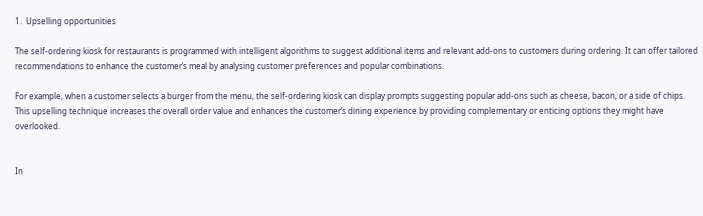1.  Upselling opportunities

The self-ordering kiosk for restaurants is programmed with intelligent algorithms to suggest additional items and relevant add-ons to customers during ordering. It can offer tailored recommendations to enhance the customer’s meal by analysing customer preferences and popular combinations.

For example, when a customer selects a burger from the menu, the self-ordering kiosk can display prompts suggesting popular add-ons such as cheese, bacon, or a side of chips. This upselling technique increases the overall order value and enhances the customer’s dining experience by providing complementary or enticing options they might have overlooked.


In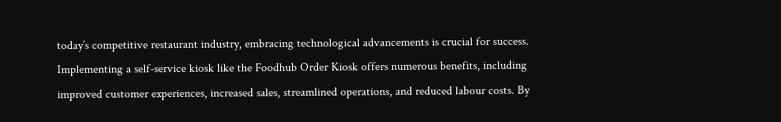today’s competitive restaurant industry, embracing technological advancements is crucial for success. Implementing a self-service kiosk like the Foodhub Order Kiosk offers numerous benefits, including improved customer experiences, increased sales, streamlined operations, and reduced labour costs. By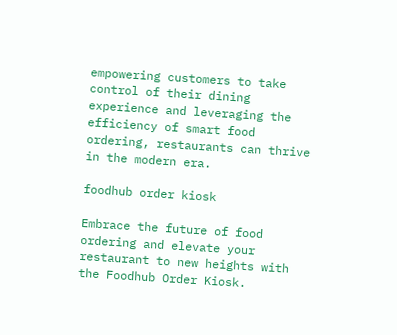empowering customers to take control of their dining experience and leveraging the efficiency of smart food ordering, restaurants can thrive in the modern era.

foodhub order kiosk

Embrace the future of food ordering and elevate your restaurant to new heights with the Foodhub Order Kiosk.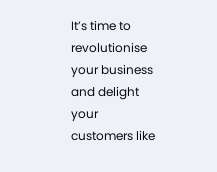It’s time to revolutionise your business and delight your customers like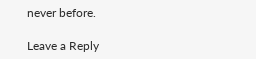never before.

Leave a Reply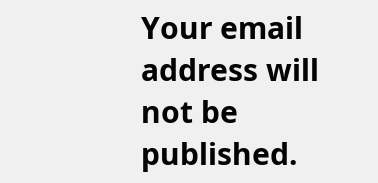Your email address will not be published.